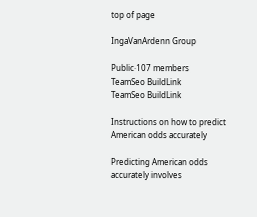top of page

IngaVanArdenn Group

Public·107 members
TeamSeo BuildLink
TeamSeo BuildLink

Instructions on how to predict American odds accurately

Predicting American odds accurately involves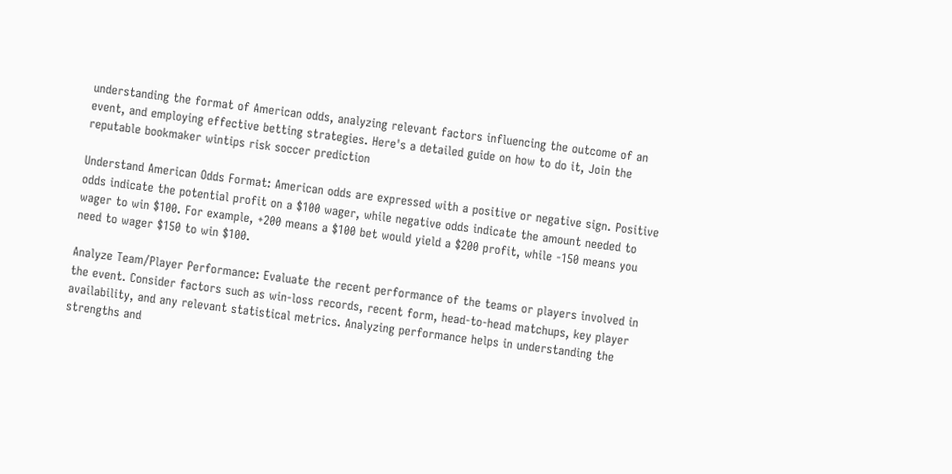understanding the format of American odds, analyzing relevant factors influencing the outcome of an event, and employing effective betting strategies. Here's a detailed guide on how to do it, Join the reputable bookmaker wintips risk soccer prediction

Understand American Odds Format: American odds are expressed with a positive or negative sign. Positive odds indicate the potential profit on a $100 wager, while negative odds indicate the amount needed to wager to win $100. For example, +200 means a $100 bet would yield a $200 profit, while -150 means you need to wager $150 to win $100.

Analyze Team/Player Performance: Evaluate the recent performance of the teams or players involved in the event. Consider factors such as win-loss records, recent form, head-to-head matchups, key player availability, and any relevant statistical metrics. Analyzing performance helps in understanding the strengths and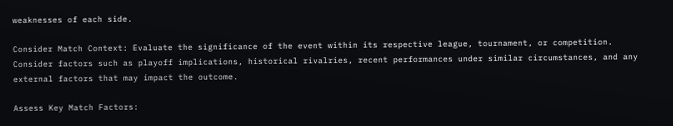weaknesses of each side.

Consider Match Context: Evaluate the significance of the event within its respective league, tournament, or competition. Consider factors such as playoff implications, historical rivalries, recent performances under similar circumstances, and any external factors that may impact the outcome.

Assess Key Match Factors: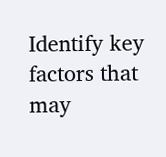Identify key factors that may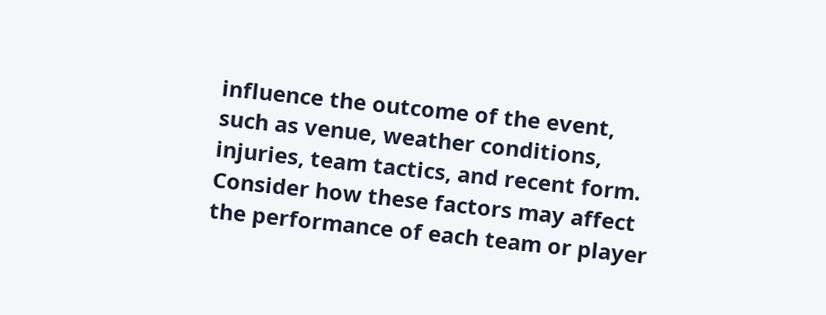influence the outcome of the event, such as venue, weather conditions, injuries, team tactics, and recent form. Consider how these factors may affect the performance of each team or player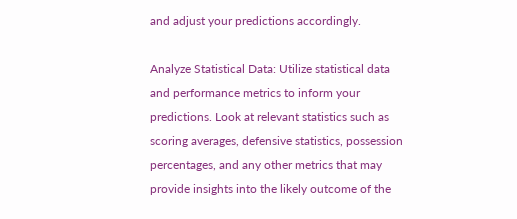and adjust your predictions accordingly.

Analyze Statistical Data: Utilize statistical data and performance metrics to inform your predictions. Look at relevant statistics such as scoring averages, defensive statistics, possession percentages, and any other metrics that may provide insights into the likely outcome of the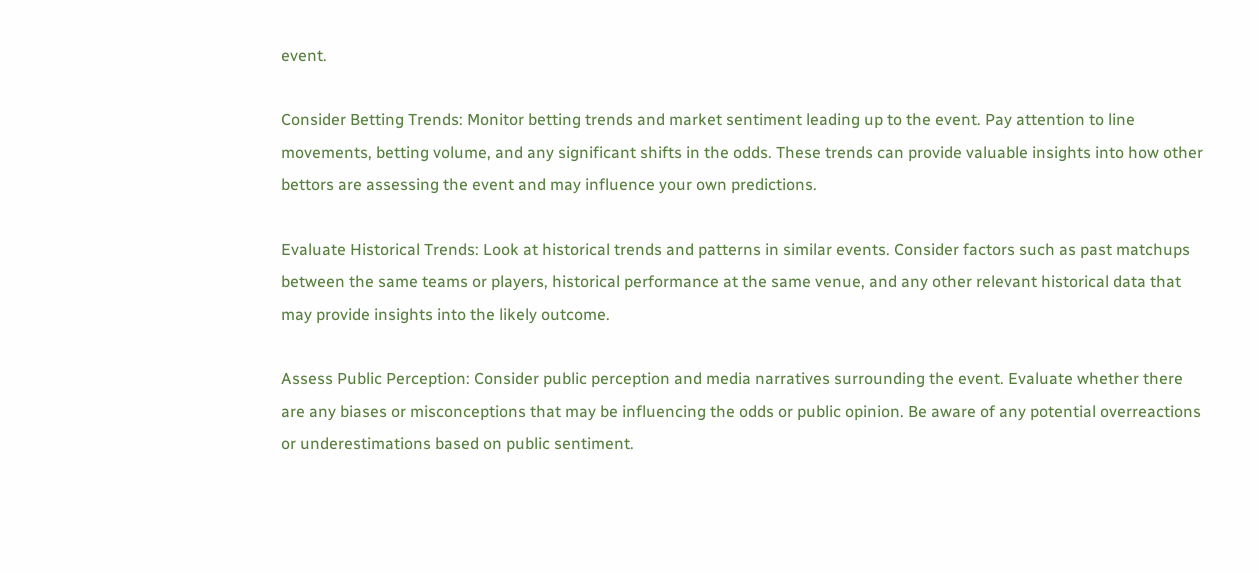event.

Consider Betting Trends: Monitor betting trends and market sentiment leading up to the event. Pay attention to line movements, betting volume, and any significant shifts in the odds. These trends can provide valuable insights into how other bettors are assessing the event and may influence your own predictions.

Evaluate Historical Trends: Look at historical trends and patterns in similar events. Consider factors such as past matchups between the same teams or players, historical performance at the same venue, and any other relevant historical data that may provide insights into the likely outcome.

Assess Public Perception: Consider public perception and media narratives surrounding the event. Evaluate whether there are any biases or misconceptions that may be influencing the odds or public opinion. Be aware of any potential overreactions or underestimations based on public sentiment.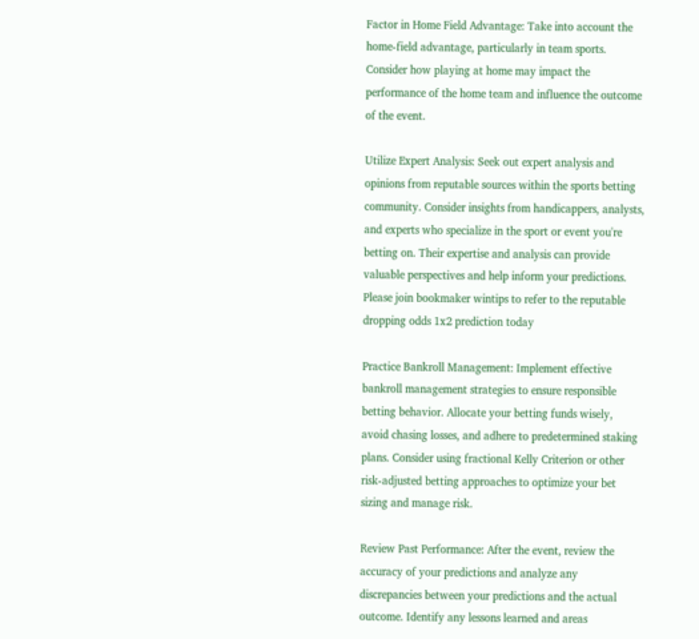Factor in Home Field Advantage: Take into account the home-field advantage, particularly in team sports. Consider how playing at home may impact the performance of the home team and influence the outcome of the event.

Utilize Expert Analysis: Seek out expert analysis and opinions from reputable sources within the sports betting community. Consider insights from handicappers, analysts, and experts who specialize in the sport or event you're betting on. Their expertise and analysis can provide valuable perspectives and help inform your predictions. Please join bookmaker wintips to refer to the reputable dropping odds 1x2 prediction today

Practice Bankroll Management: Implement effective bankroll management strategies to ensure responsible betting behavior. Allocate your betting funds wisely, avoid chasing losses, and adhere to predetermined staking plans. Consider using fractional Kelly Criterion or other risk-adjusted betting approaches to optimize your bet sizing and manage risk.

Review Past Performance: After the event, review the accuracy of your predictions and analyze any discrepancies between your predictions and the actual outcome. Identify any lessons learned and areas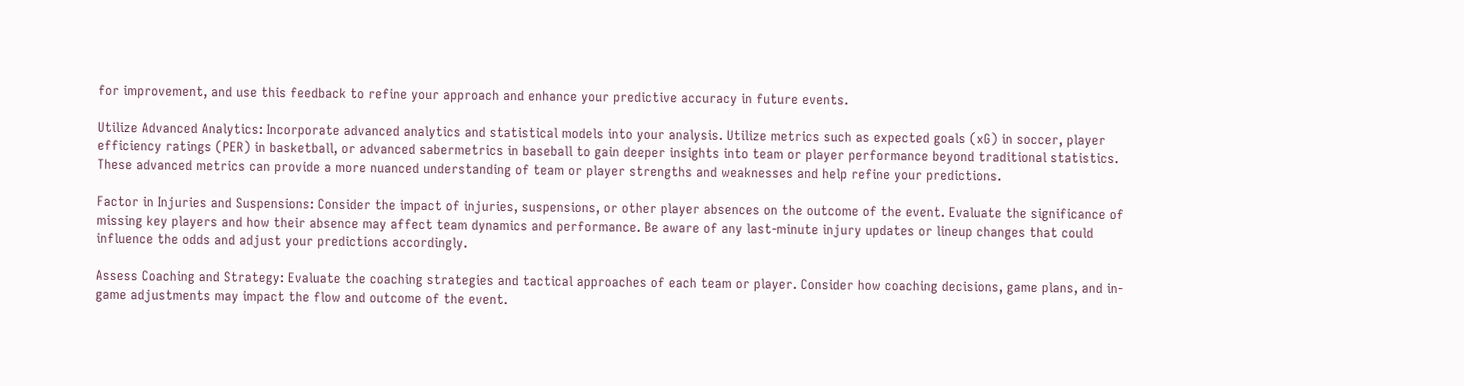for improvement, and use this feedback to refine your approach and enhance your predictive accuracy in future events.

Utilize Advanced Analytics: Incorporate advanced analytics and statistical models into your analysis. Utilize metrics such as expected goals (xG) in soccer, player efficiency ratings (PER) in basketball, or advanced sabermetrics in baseball to gain deeper insights into team or player performance beyond traditional statistics. These advanced metrics can provide a more nuanced understanding of team or player strengths and weaknesses and help refine your predictions.

Factor in Injuries and Suspensions: Consider the impact of injuries, suspensions, or other player absences on the outcome of the event. Evaluate the significance of missing key players and how their absence may affect team dynamics and performance. Be aware of any last-minute injury updates or lineup changes that could influence the odds and adjust your predictions accordingly.

Assess Coaching and Strategy: Evaluate the coaching strategies and tactical approaches of each team or player. Consider how coaching decisions, game plans, and in-game adjustments may impact the flow and outcome of the event.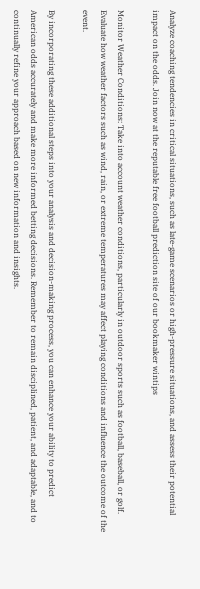Analyze coaching tendencies in critical situations, such as late-game scenarios or high-pressure situations, and assess their potential impact on the odds. Join now at the reputable free football prediction site of our bookmaker wintips

Monitor Weather Conditions: Take into account weather conditions, particularly in outdoor sports such as football, baseball, or golf. Evaluate how weather factors such as wind, rain, or extreme temperatures may affect playing conditions and influence the outcome of the event.

By incorporating these additional steps into your analysis and decision-making process, you can enhance your ability to predict American odds accurately and make more informed betting decisions. Remember to remain disciplined, patient, and adaptable, and to continually refine your approach based on new information and insights.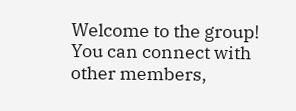Welcome to the group! You can connect with other members,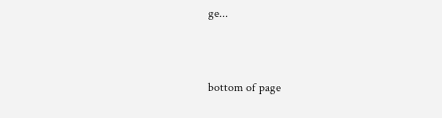ge...


bottom of page